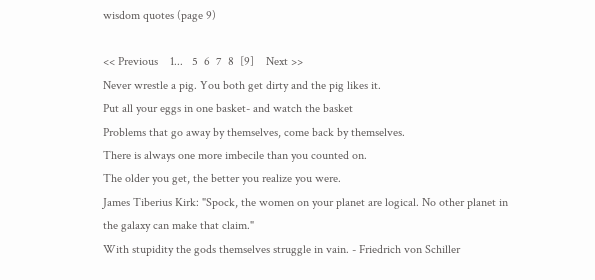wisdom quotes (page 9)

<< Previous    1...   5  6  7  8  [9]    Next >>
Never wrestle a pig. You both get dirty and the pig likes it.
Put all your eggs in one basket- and watch the basket
Problems that go away by themselves, come back by themselves.
There is always one more imbecile than you counted on.
The older you get, the better you realize you were.
James Tiberius Kirk: "Spock, the women on your planet are logical. No other planet in the galaxy can make that claim."
With stupidity the gods themselves struggle in vain. - Friedrich von Schiller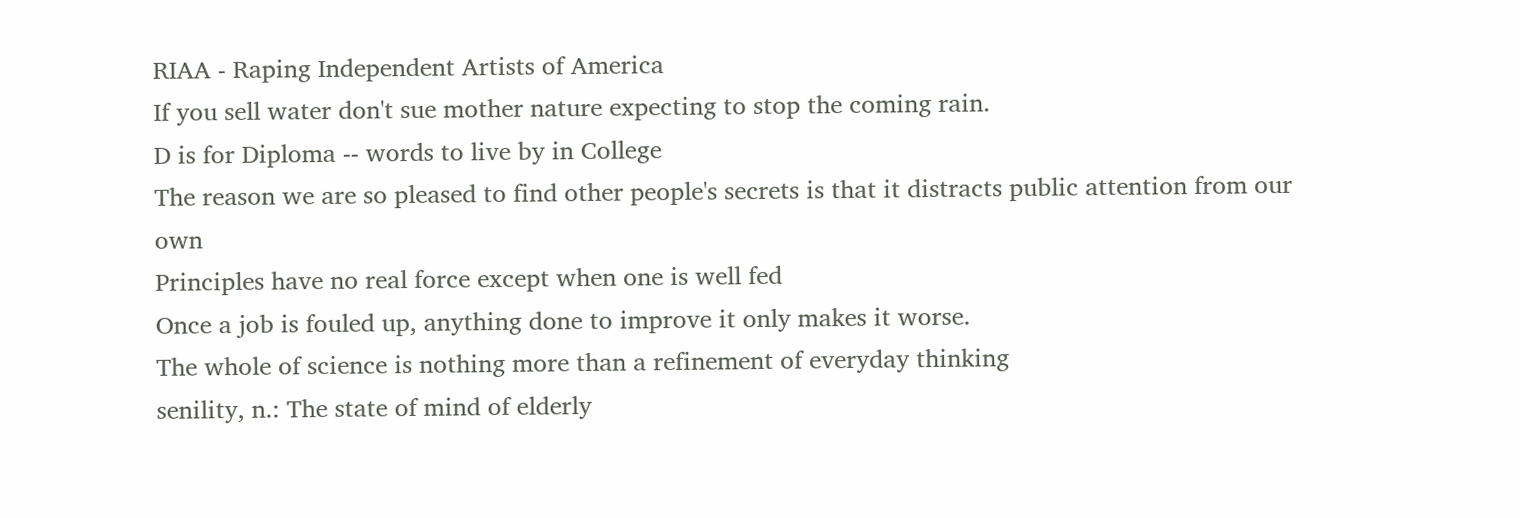RIAA - Raping Independent Artists of America
If you sell water don't sue mother nature expecting to stop the coming rain.
D is for Diploma -- words to live by in College
The reason we are so pleased to find other people's secrets is that it distracts public attention from our own
Principles have no real force except when one is well fed
Once a job is fouled up, anything done to improve it only makes it worse.
The whole of science is nothing more than a refinement of everyday thinking
senility, n.: The state of mind of elderly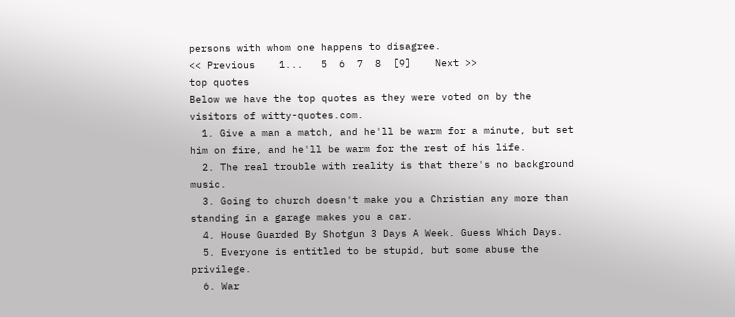persons with whom one happens to disagree.
<< Previous    1...   5  6  7  8  [9]    Next >>
top quotes
Below we have the top quotes as they were voted on by the visitors of witty-quotes.com.
  1. Give a man a match, and he'll be warm for a minute, but set him on fire, and he'll be warm for the rest of his life.
  2. The real trouble with reality is that there's no background music.
  3. Going to church doesn't make you a Christian any more than standing in a garage makes you a car.
  4. House Guarded By Shotgun 3 Days A Week. Guess Which Days.
  5. Everyone is entitled to be stupid, but some abuse the privilege.
  6. War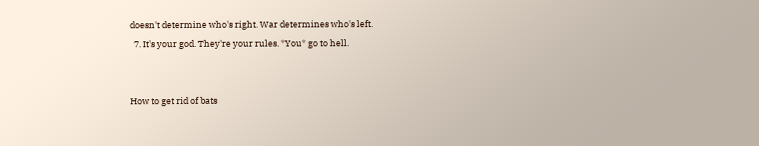doesn't determine who's right. War determines who's left.
  7. It's your god. They're your rules. *You* go to hell.


How to get rid of bats